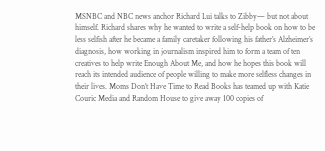MSNBC and NBC news anchor Richard Lui talks to Zibby— but not about himself. Richard shares why he wanted to write a self-help book on how to be less selfish after he became a family caretaker following his father’s Alzheimer’s diagnosis, how working in journalism inspired him to form a team of ten creatives to help write Enough About Me, and how he hopes this book will reach its intended audience of people willing to make more selfless changes in their lives. Moms Don’t Have Time to Read Books has teamed up with Katie Couric Media and Random House to give away 100 copies of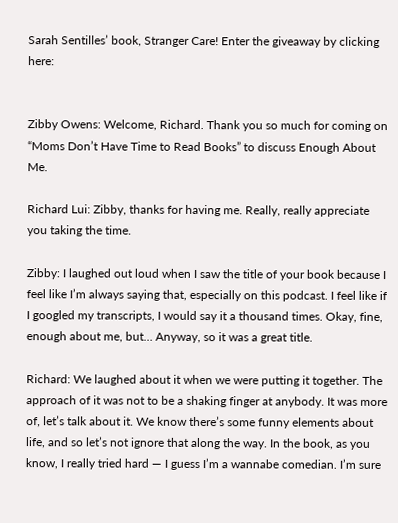Sarah Sentilles’ book, Stranger Care! Enter the giveaway by clicking here:


Zibby Owens: Welcome, Richard. Thank you so much for coming on “Moms Don’t Have Time to Read Books” to discuss Enough About Me.

Richard Lui: Zibby, thanks for having me. Really, really appreciate you taking the time.

Zibby: I laughed out loud when I saw the title of your book because I feel like I’m always saying that, especially on this podcast. I feel like if I googled my transcripts, I would say it a thousand times. Okay, fine, enough about me, but… Anyway, so it was a great title.

Richard: We laughed about it when we were putting it together. The approach of it was not to be a shaking finger at anybody. It was more of, let’s talk about it. We know there’s some funny elements about life, and so let’s not ignore that along the way. In the book, as you know, I really tried hard — I guess I’m a wannabe comedian. I’m sure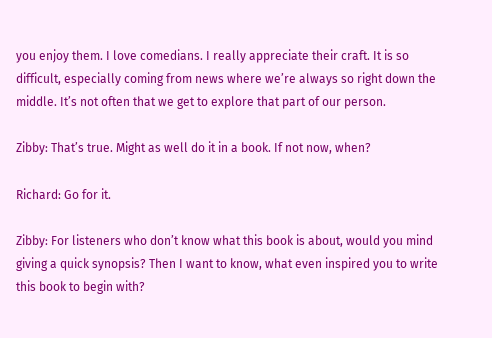you enjoy them. I love comedians. I really appreciate their craft. It is so difficult, especially coming from news where we’re always so right down the middle. It’s not often that we get to explore that part of our person.

Zibby: That’s true. Might as well do it in a book. If not now, when?

Richard: Go for it.

Zibby: For listeners who don’t know what this book is about, would you mind giving a quick synopsis? Then I want to know, what even inspired you to write this book to begin with?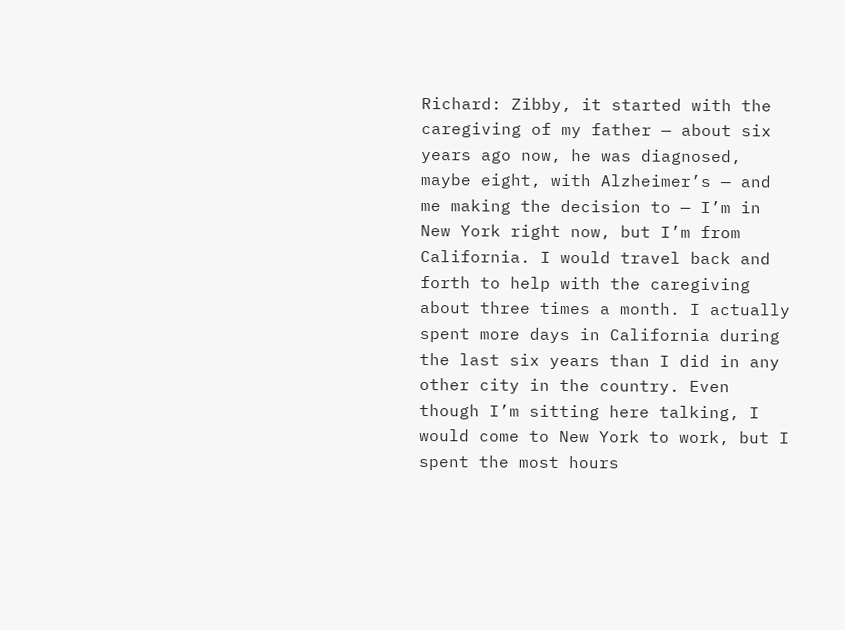Richard: Zibby, it started with the caregiving of my father — about six years ago now, he was diagnosed, maybe eight, with Alzheimer’s — and me making the decision to — I’m in New York right now, but I’m from California. I would travel back and forth to help with the caregiving about three times a month. I actually spent more days in California during the last six years than I did in any other city in the country. Even though I’m sitting here talking, I would come to New York to work, but I spent the most hours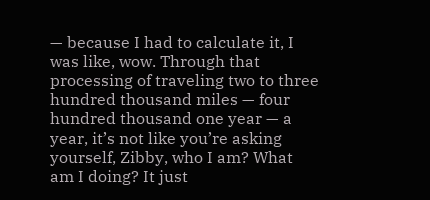— because I had to calculate it, I was like, wow. Through that processing of traveling two to three hundred thousand miles — four hundred thousand one year — a year, it’s not like you’re asking yourself, Zibby, who I am? What am I doing? It just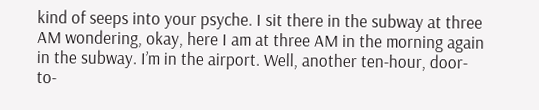kind of seeps into your psyche. I sit there in the subway at three AM wondering, okay, here I am at three AM in the morning again in the subway. I’m in the airport. Well, another ten-hour, door-to-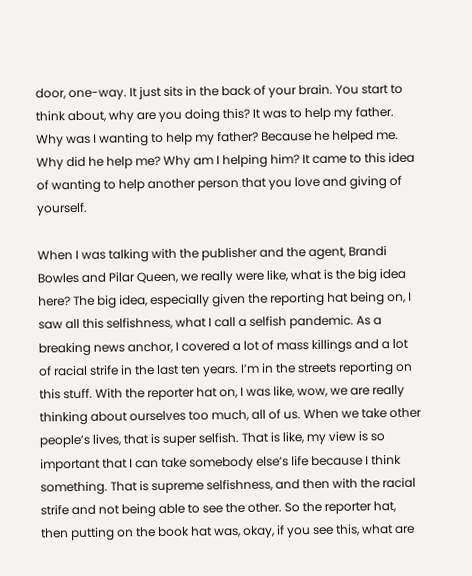door, one-way. It just sits in the back of your brain. You start to think about, why are you doing this? It was to help my father. Why was I wanting to help my father? Because he helped me. Why did he help me? Why am I helping him? It came to this idea of wanting to help another person that you love and giving of yourself.

When I was talking with the publisher and the agent, Brandi Bowles and Pilar Queen, we really were like, what is the big idea here? The big idea, especially given the reporting hat being on, I saw all this selfishness, what I call a selfish pandemic. As a breaking news anchor, I covered a lot of mass killings and a lot of racial strife in the last ten years. I’m in the streets reporting on this stuff. With the reporter hat on, I was like, wow, we are really thinking about ourselves too much, all of us. When we take other people’s lives, that is super selfish. That is like, my view is so important that I can take somebody else’s life because I think something. That is supreme selfishness, and then with the racial strife and not being able to see the other. So the reporter hat, then putting on the book hat was, okay, if you see this, what are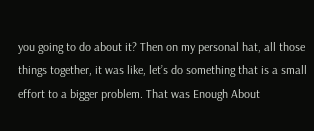you going to do about it? Then on my personal hat, all those things together, it was like, let’s do something that is a small effort to a bigger problem. That was Enough About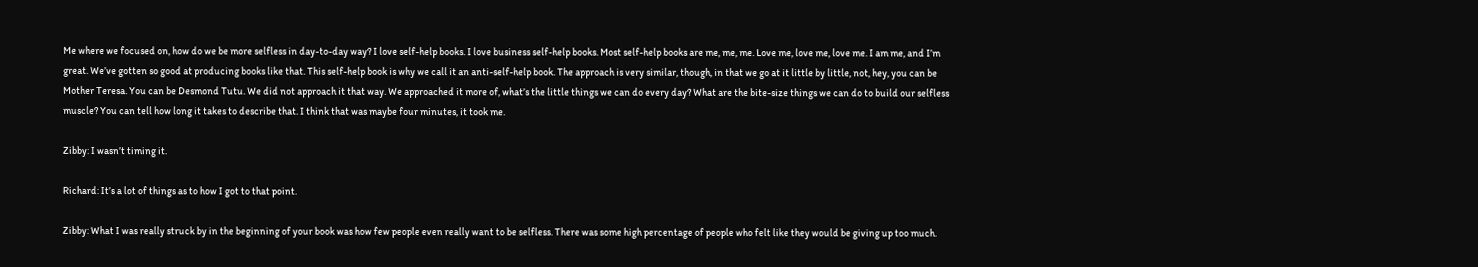Me where we focused on, how do we be more selfless in day-to-day way? I love self-help books. I love business self-help books. Most self-help books are me, me, me. Love me, love me, love me. I am me, and I’m great. We’ve gotten so good at producing books like that. This self-help book is why we call it an anti-self-help book. The approach is very similar, though, in that we go at it little by little, not, hey, you can be Mother Teresa. You can be Desmond Tutu. We did not approach it that way. We approached it more of, what’s the little things we can do every day? What are the bite-size things we can do to build our selfless muscle? You can tell how long it takes to describe that. I think that was maybe four minutes, it took me.

Zibby: I wasn’t timing it.

Richard: It’s a lot of things as to how I got to that point.

Zibby: What I was really struck by in the beginning of your book was how few people even really want to be selfless. There was some high percentage of people who felt like they would be giving up too much.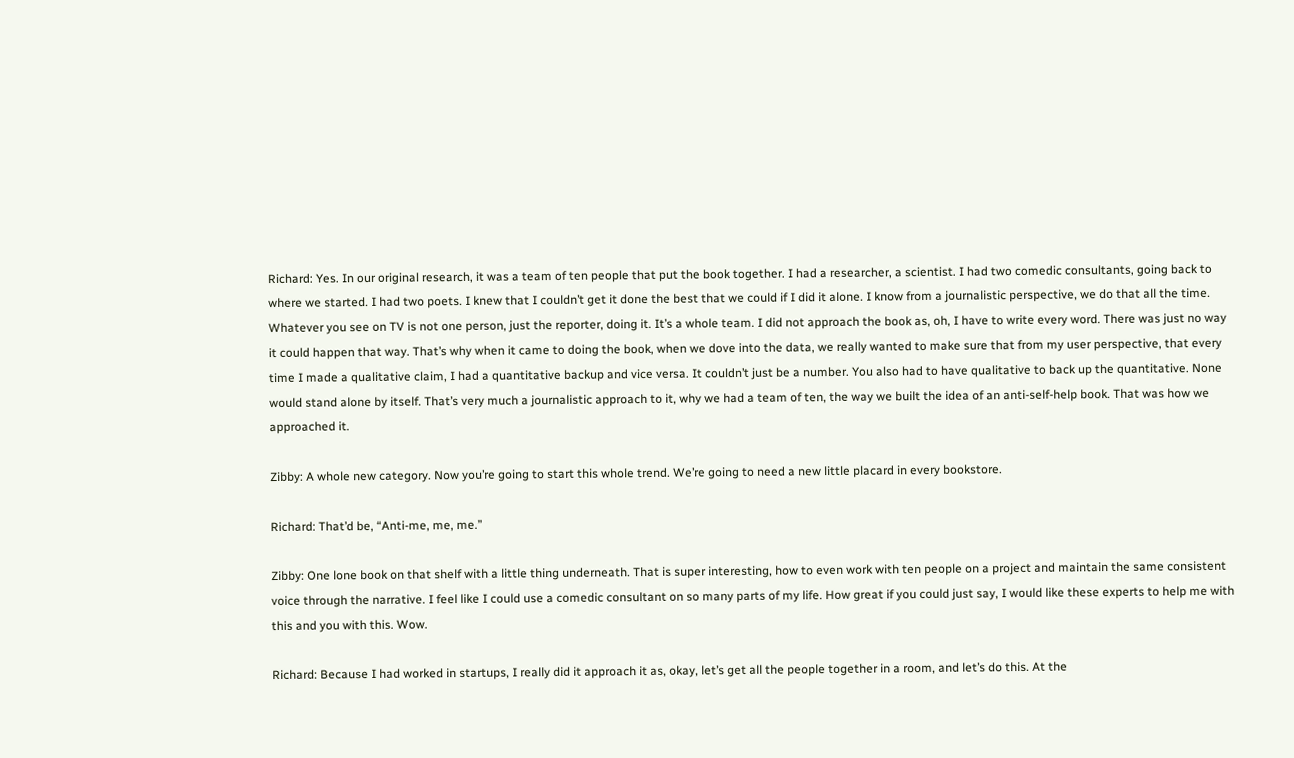Richard: Yes. In our original research, it was a team of ten people that put the book together. I had a researcher, a scientist. I had two comedic consultants, going back to where we started. I had two poets. I knew that I couldn’t get it done the best that we could if I did it alone. I know from a journalistic perspective, we do that all the time. Whatever you see on TV is not one person, just the reporter, doing it. It’s a whole team. I did not approach the book as, oh, I have to write every word. There was just no way it could happen that way. That’s why when it came to doing the book, when we dove into the data, we really wanted to make sure that from my user perspective, that every time I made a qualitative claim, I had a quantitative backup and vice versa. It couldn’t just be a number. You also had to have qualitative to back up the quantitative. None would stand alone by itself. That’s very much a journalistic approach to it, why we had a team of ten, the way we built the idea of an anti-self-help book. That was how we approached it.

Zibby: A whole new category. Now you’re going to start this whole trend. We’re going to need a new little placard in every bookstore.

Richard: That’d be, “Anti-me, me, me.”

Zibby: One lone book on that shelf with a little thing underneath. That is super interesting, how to even work with ten people on a project and maintain the same consistent voice through the narrative. I feel like I could use a comedic consultant on so many parts of my life. How great if you could just say, I would like these experts to help me with this and you with this. Wow.

Richard: Because I had worked in startups, I really did it approach it as, okay, let’s get all the people together in a room, and let’s do this. At the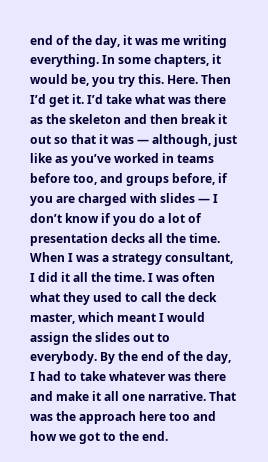end of the day, it was me writing everything. In some chapters, it would be, you try this. Here. Then I’d get it. I’d take what was there as the skeleton and then break it out so that it was — although, just like as you’ve worked in teams before too, and groups before, if you are charged with slides — I don’t know if you do a lot of presentation decks all the time. When I was a strategy consultant, I did it all the time. I was often what they used to call the deck master, which meant I would assign the slides out to everybody. By the end of the day, I had to take whatever was there and make it all one narrative. That was the approach here too and how we got to the end.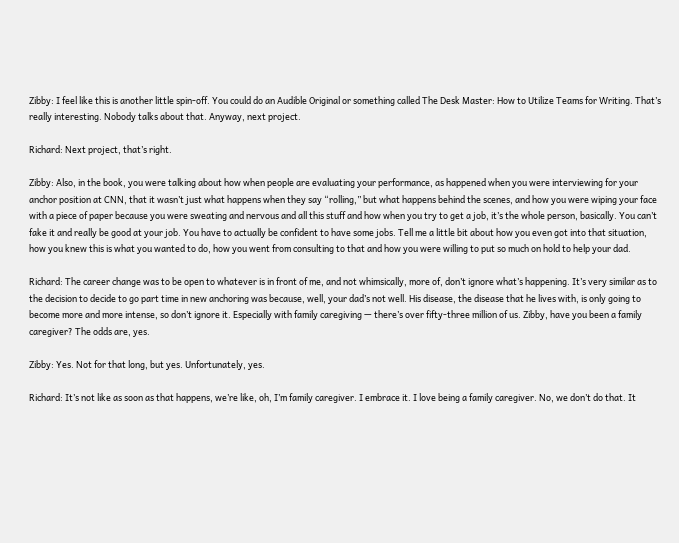Zibby: I feel like this is another little spin-off. You could do an Audible Original or something called The Desk Master: How to Utilize Teams for Writing. That’s really interesting. Nobody talks about that. Anyway, next project.

Richard: Next project, that’s right.

Zibby: Also, in the book, you were talking about how when people are evaluating your performance, as happened when you were interviewing for your anchor position at CNN, that it wasn’t just what happens when they say “rolling,” but what happens behind the scenes, and how you were wiping your face with a piece of paper because you were sweating and nervous and all this stuff and how when you try to get a job, it’s the whole person, basically. You can’t fake it and really be good at your job. You have to actually be confident to have some jobs. Tell me a little bit about how you even got into that situation, how you knew this is what you wanted to do, how you went from consulting to that and how you were willing to put so much on hold to help your dad.

Richard: The career change was to be open to whatever is in front of me, and not whimsically, more of, don’t ignore what’s happening. It’s very similar as to the decision to decide to go part time in new anchoring was because, well, your dad’s not well. His disease, the disease that he lives with, is only going to become more and more intense, so don’t ignore it. Especially with family caregiving — there’s over fifty-three million of us. Zibby, have you been a family caregiver? The odds are, yes.

Zibby: Yes. Not for that long, but yes. Unfortunately, yes.

Richard: It’s not like as soon as that happens, we’re like, oh, I’m family caregiver. I embrace it. I love being a family caregiver. No, we don’t do that. It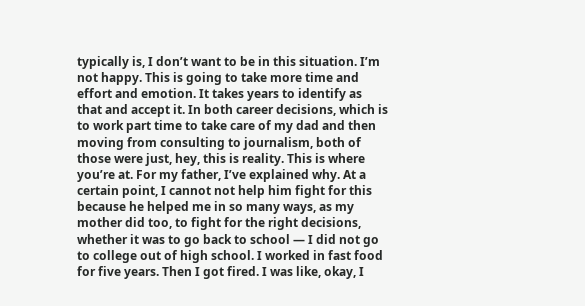typically is, I don’t want to be in this situation. I’m not happy. This is going to take more time and effort and emotion. It takes years to identify as that and accept it. In both career decisions, which is to work part time to take care of my dad and then moving from consulting to journalism, both of those were just, hey, this is reality. This is where you’re at. For my father, I’ve explained why. At a certain point, I cannot not help him fight for this because he helped me in so many ways, as my mother did too, to fight for the right decisions, whether it was to go back to school — I did not go to college out of high school. I worked in fast food for five years. Then I got fired. I was like, okay, I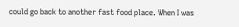could go back to another fast food place. When I was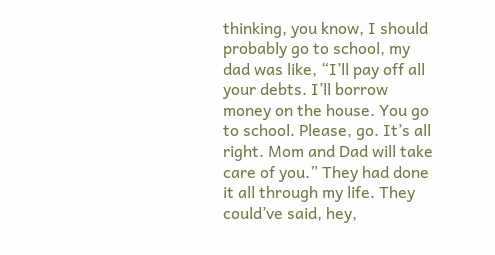thinking, you know, I should probably go to school, my dad was like, “I’ll pay off all your debts. I’ll borrow money on the house. You go to school. Please, go. It’s all right. Mom and Dad will take care of you.” They had done it all through my life. They could’ve said, hey,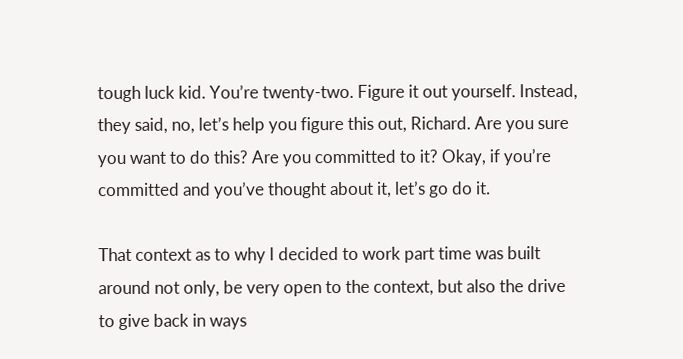tough luck kid. You’re twenty-two. Figure it out yourself. Instead, they said, no, let’s help you figure this out, Richard. Are you sure you want to do this? Are you committed to it? Okay, if you’re committed and you’ve thought about it, let’s go do it.

That context as to why I decided to work part time was built around not only, be very open to the context, but also the drive to give back in ways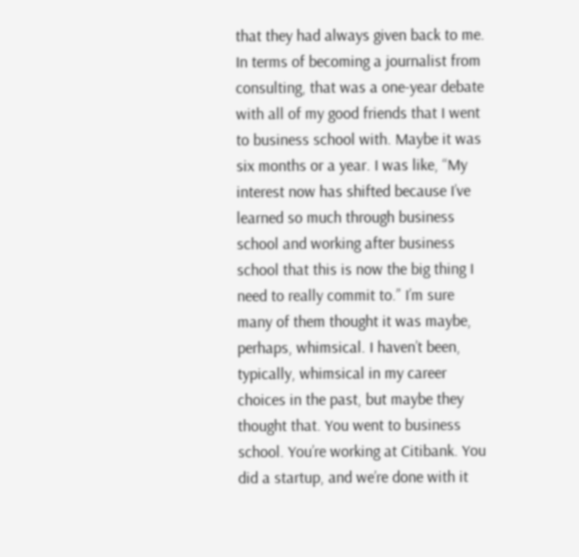that they had always given back to me. In terms of becoming a journalist from consulting, that was a one-year debate with all of my good friends that I went to business school with. Maybe it was six months or a year. I was like, “My interest now has shifted because I’ve learned so much through business school and working after business school that this is now the big thing I need to really commit to.” I’m sure many of them thought it was maybe, perhaps, whimsical. I haven’t been, typically, whimsical in my career choices in the past, but maybe they thought that. You went to business school. You’re working at Citibank. You did a startup, and we’re done with it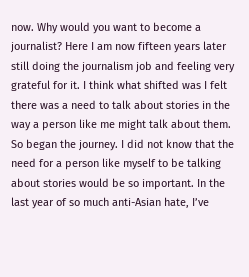now. Why would you want to become a journalist? Here I am now fifteen years later still doing the journalism job and feeling very grateful for it. I think what shifted was I felt there was a need to talk about stories in the way a person like me might talk about them. So began the journey. I did not know that the need for a person like myself to be talking about stories would be so important. In the last year of so much anti-Asian hate, I’ve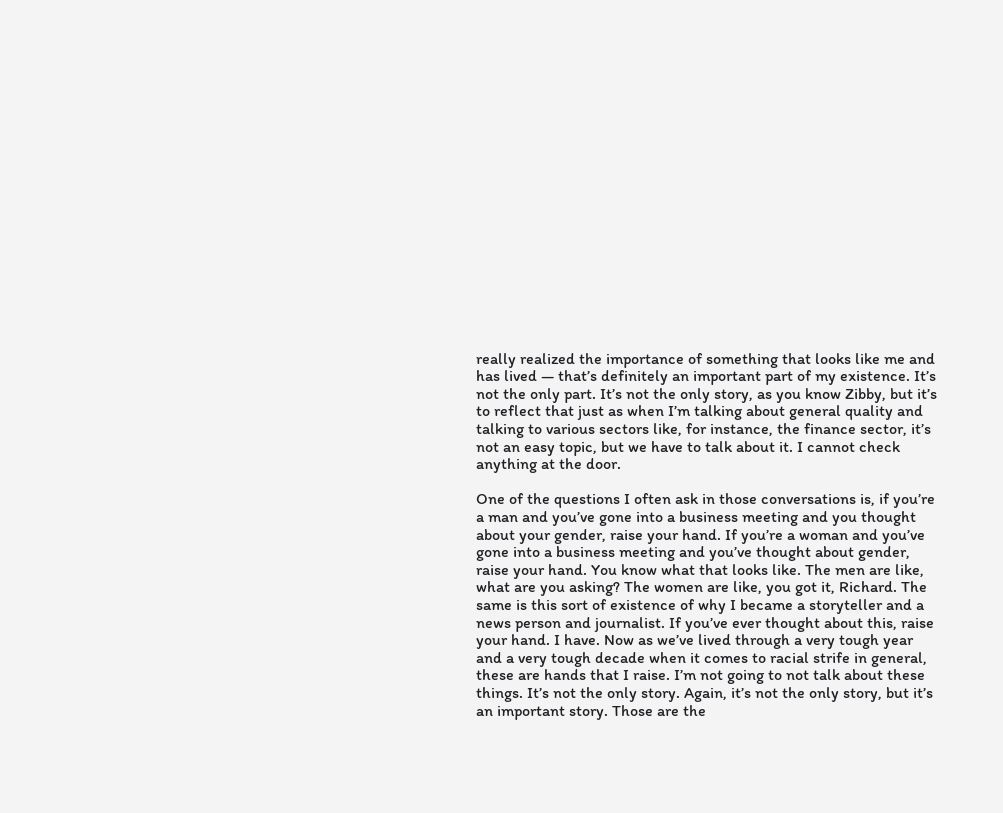really realized the importance of something that looks like me and has lived — that’s definitely an important part of my existence. It’s not the only part. It’s not the only story, as you know Zibby, but it’s to reflect that just as when I’m talking about general quality and talking to various sectors like, for instance, the finance sector, it’s not an easy topic, but we have to talk about it. I cannot check anything at the door.

One of the questions I often ask in those conversations is, if you’re a man and you’ve gone into a business meeting and you thought about your gender, raise your hand. If you’re a woman and you’ve gone into a business meeting and you’ve thought about gender, raise your hand. You know what that looks like. The men are like, what are you asking? The women are like, you got it, Richard. The same is this sort of existence of why I became a storyteller and a news person and journalist. If you’ve ever thought about this, raise your hand. I have. Now as we’ve lived through a very tough year and a very tough decade when it comes to racial strife in general, these are hands that I raise. I’m not going to not talk about these things. It’s not the only story. Again, it’s not the only story, but it’s an important story. Those are the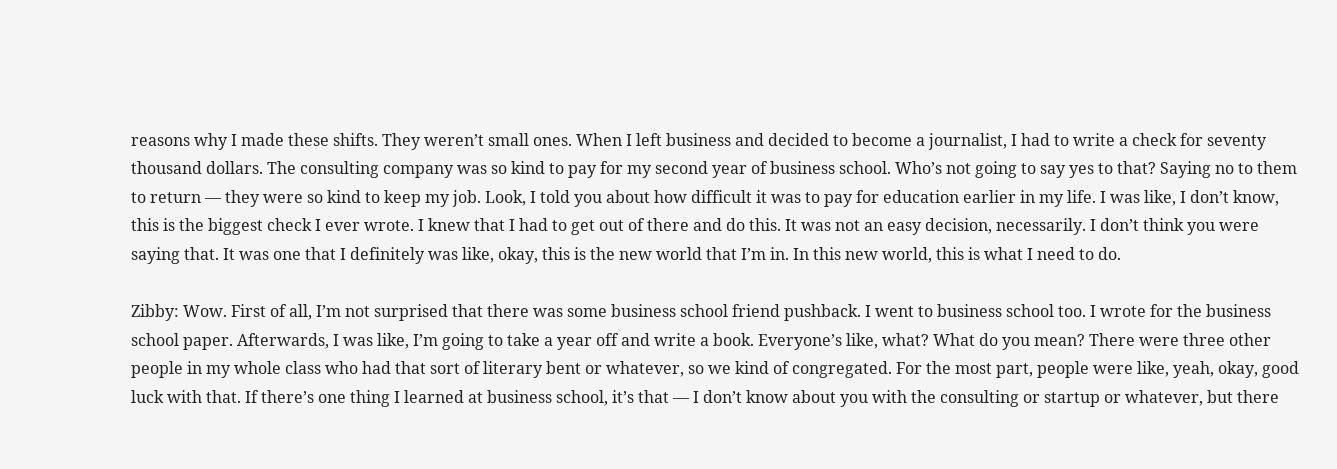reasons why I made these shifts. They weren’t small ones. When I left business and decided to become a journalist, I had to write a check for seventy thousand dollars. The consulting company was so kind to pay for my second year of business school. Who’s not going to say yes to that? Saying no to them to return — they were so kind to keep my job. Look, I told you about how difficult it was to pay for education earlier in my life. I was like, I don’t know, this is the biggest check I ever wrote. I knew that I had to get out of there and do this. It was not an easy decision, necessarily. I don’t think you were saying that. It was one that I definitely was like, okay, this is the new world that I’m in. In this new world, this is what I need to do.

Zibby: Wow. First of all, I’m not surprised that there was some business school friend pushback. I went to business school too. I wrote for the business school paper. Afterwards, I was like, I’m going to take a year off and write a book. Everyone’s like, what? What do you mean? There were three other people in my whole class who had that sort of literary bent or whatever, so we kind of congregated. For the most part, people were like, yeah, okay, good luck with that. If there’s one thing I learned at business school, it’s that — I don’t know about you with the consulting or startup or whatever, but there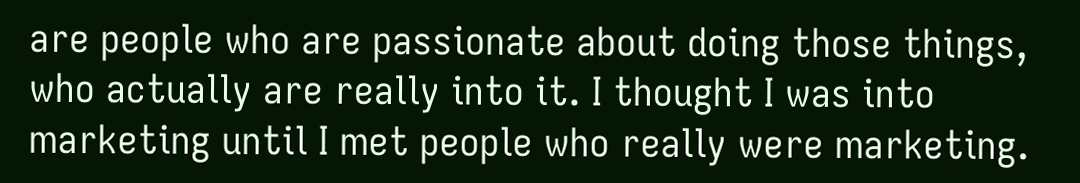are people who are passionate about doing those things, who actually are really into it. I thought I was into marketing until I met people who really were marketing.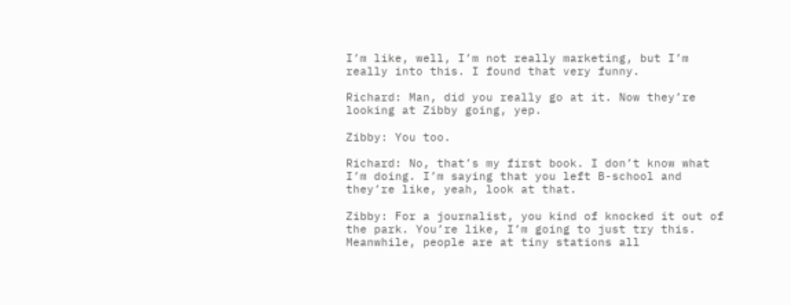I’m like, well, I’m not really marketing, but I’m really into this. I found that very funny.

Richard: Man, did you really go at it. Now they’re looking at Zibby going, yep.

Zibby: You too.

Richard: No, that’s my first book. I don’t know what I’m doing. I’m saying that you left B-school and they’re like, yeah, look at that.

Zibby: For a journalist, you kind of knocked it out of the park. You’re like, I’m going to just try this. Meanwhile, people are at tiny stations all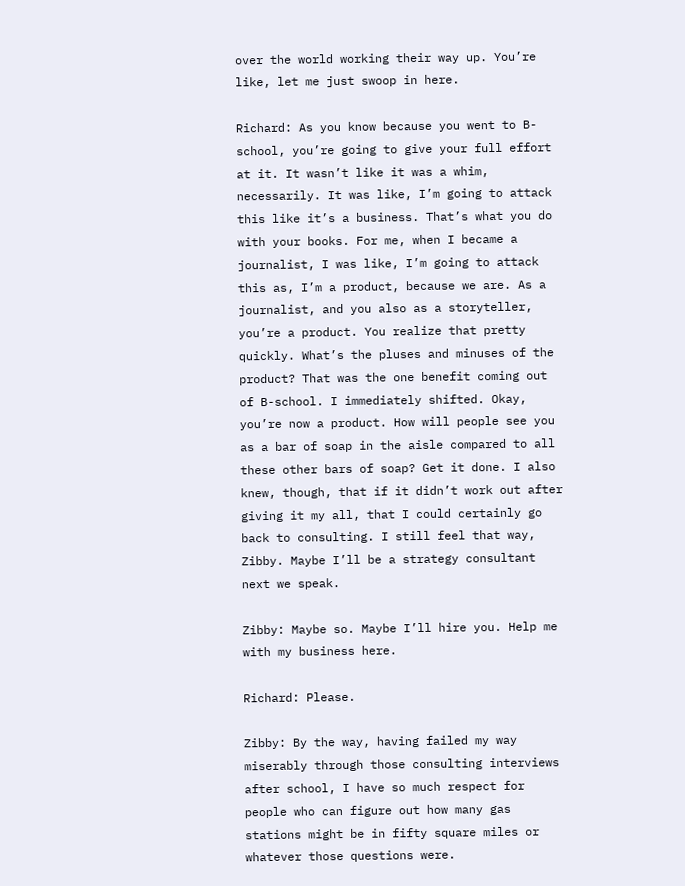over the world working their way up. You’re like, let me just swoop in here.

Richard: As you know because you went to B-school, you’re going to give your full effort at it. It wasn’t like it was a whim, necessarily. It was like, I’m going to attack this like it’s a business. That’s what you do with your books. For me, when I became a journalist, I was like, I’m going to attack this as, I’m a product, because we are. As a journalist, and you also as a storyteller, you’re a product. You realize that pretty quickly. What’s the pluses and minuses of the product? That was the one benefit coming out of B-school. I immediately shifted. Okay, you’re now a product. How will people see you as a bar of soap in the aisle compared to all these other bars of soap? Get it done. I also knew, though, that if it didn’t work out after giving it my all, that I could certainly go back to consulting. I still feel that way, Zibby. Maybe I’ll be a strategy consultant next we speak.

Zibby: Maybe so. Maybe I’ll hire you. Help me with my business here.

Richard: Please.

Zibby: By the way, having failed my way miserably through those consulting interviews after school, I have so much respect for people who can figure out how many gas stations might be in fifty square miles or whatever those questions were.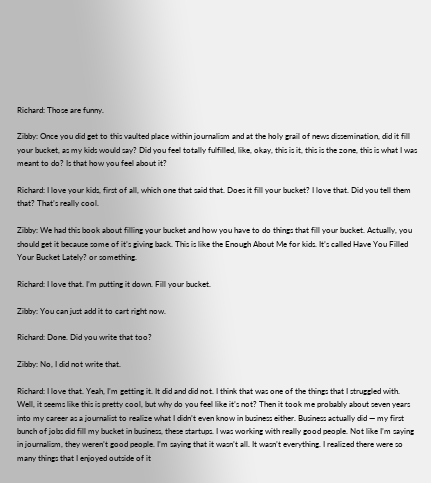Richard: Those are funny.

Zibby: Once you did get to this vaulted place within journalism and at the holy grail of news dissemination, did it fill your bucket, as my kids would say? Did you feel totally fulfilled, like, okay, this is it, this is the zone, this is what I was meant to do? Is that how you feel about it?

Richard: I love your kids, first of all, which one that said that. Does it fill your bucket? I love that. Did you tell them that? That’s really cool.

Zibby: We had this book about filling your bucket and how you have to do things that fill your bucket. Actually, you should get it because some of it’s giving back. This is like the Enough About Me for kids. It’s called Have You Filled Your Bucket Lately? or something.

Richard: I love that. I’m putting it down. Fill your bucket.

Zibby: You can just add it to cart right now.

Richard: Done. Did you write that too?

Zibby: No, I did not write that.

Richard: I love that. Yeah, I’m getting it. It did and did not. I think that was one of the things that I struggled with. Well, it seems like this is pretty cool, but why do you feel like it’s not? Then it took me probably about seven years into my career as a journalist to realize what I didn’t even know in business either. Business actually did — my first bunch of jobs did fill my bucket in business, these startups. I was working with really good people. Not like I’m saying in journalism, they weren’t good people. I’m saying that it wasn’t all. It wasn’t everything. I realized there were so many things that I enjoyed outside of it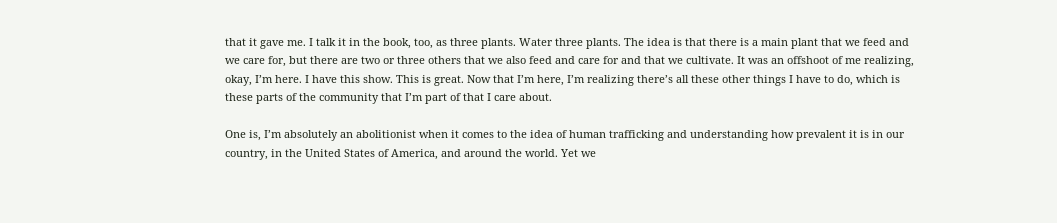that it gave me. I talk it in the book, too, as three plants. Water three plants. The idea is that there is a main plant that we feed and we care for, but there are two or three others that we also feed and care for and that we cultivate. It was an offshoot of me realizing, okay, I’m here. I have this show. This is great. Now that I’m here, I’m realizing there’s all these other things I have to do, which is these parts of the community that I’m part of that I care about.

One is, I’m absolutely an abolitionist when it comes to the idea of human trafficking and understanding how prevalent it is in our country, in the United States of America, and around the world. Yet we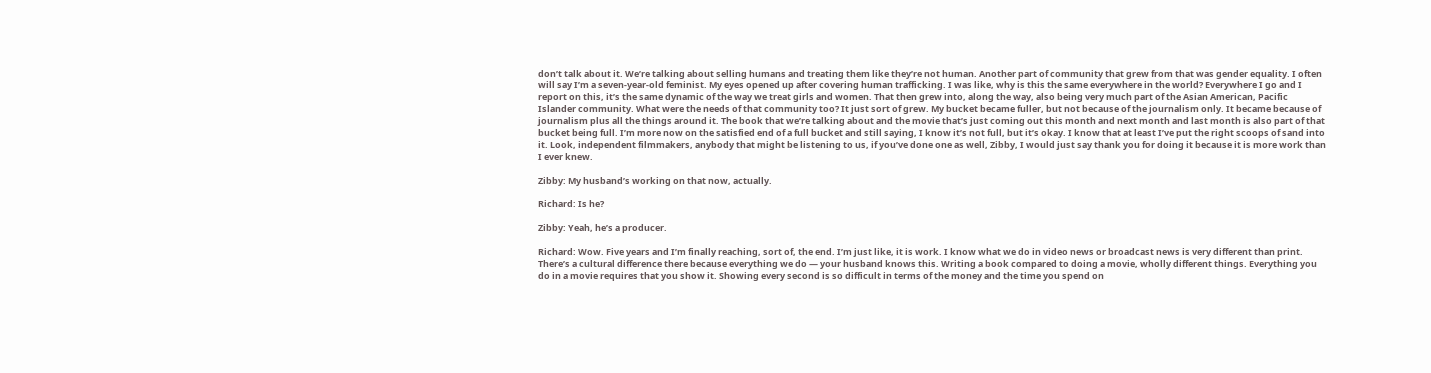don’t talk about it. We’re talking about selling humans and treating them like they’re not human. Another part of community that grew from that was gender equality. I often will say I’m a seven-year-old feminist. My eyes opened up after covering human trafficking. I was like, why is this the same everywhere in the world? Everywhere I go and I report on this, it’s the same dynamic of the way we treat girls and women. That then grew into, along the way, also being very much part of the Asian American, Pacific Islander community. What were the needs of that community too? It just sort of grew. My bucket became fuller, but not because of the journalism only. It became because of journalism plus all the things around it. The book that we’re talking about and the movie that’s just coming out this month and next month and last month is also part of that bucket being full. I’m more now on the satisfied end of a full bucket and still saying, I know it’s not full, but it’s okay. I know that at least I’ve put the right scoops of sand into it. Look, independent filmmakers, anybody that might be listening to us, if you’ve done one as well, Zibby, I would just say thank you for doing it because it is more work than I ever knew.

Zibby: My husband’s working on that now, actually.

Richard: Is he?

Zibby: Yeah, he’s a producer.

Richard: Wow. Five years and I’m finally reaching, sort of, the end. I’m just like, it is work. I know what we do in video news or broadcast news is very different than print. There’s a cultural difference there because everything we do — your husband knows this. Writing a book compared to doing a movie, wholly different things. Everything you do in a movie requires that you show it. Showing every second is so difficult in terms of the money and the time you spend on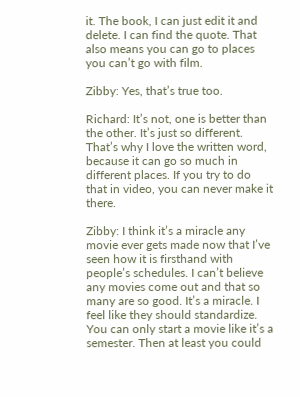it. The book, I can just edit it and delete. I can find the quote. That also means you can go to places you can’t go with film.

Zibby: Yes, that’s true too.

Richard: It’s not, one is better than the other. It’s just so different. That’s why I love the written word, because it can go so much in different places. If you try to do that in video, you can never make it there.

Zibby: I think it’s a miracle any movie ever gets made now that I’ve seen how it is firsthand with people’s schedules. I can’t believe any movies come out and that so many are so good. It’s a miracle. I feel like they should standardize. You can only start a movie like it’s a semester. Then at least you could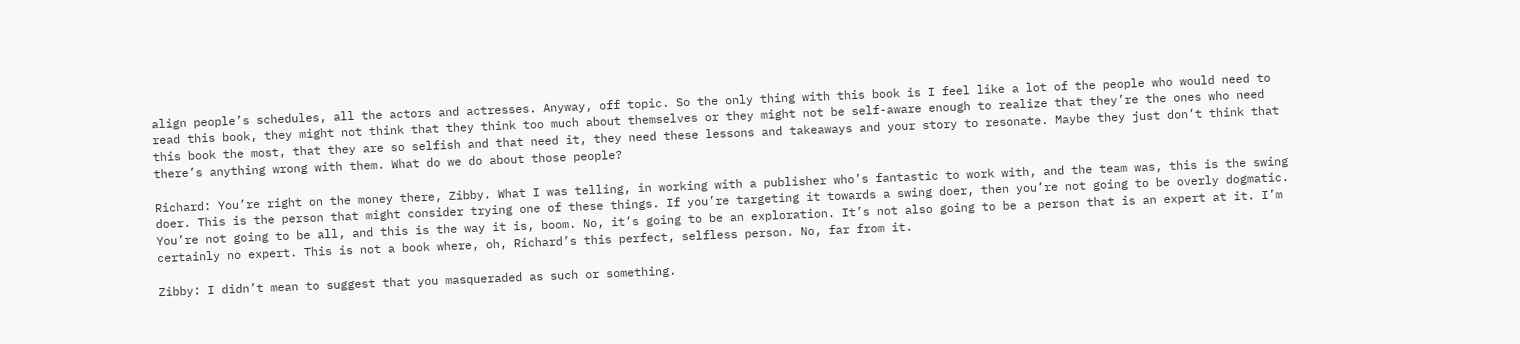align people’s schedules, all the actors and actresses. Anyway, off topic. So the only thing with this book is I feel like a lot of the people who would need to read this book, they might not think that they think too much about themselves or they might not be self-aware enough to realize that they’re the ones who need this book the most, that they are so selfish and that need it, they need these lessons and takeaways and your story to resonate. Maybe they just don’t think that there’s anything wrong with them. What do we do about those people?

Richard: You’re right on the money there, Zibby. What I was telling, in working with a publisher who’s fantastic to work with, and the team was, this is the swing doer. This is the person that might consider trying one of these things. If you’re targeting it towards a swing doer, then you’re not going to be overly dogmatic. You’re not going to be all, and this is the way it is, boom. No, it’s going to be an exploration. It’s not also going to be a person that is an expert at it. I’m certainly no expert. This is not a book where, oh, Richard’s this perfect, selfless person. No, far from it.

Zibby: I didn’t mean to suggest that you masqueraded as such or something.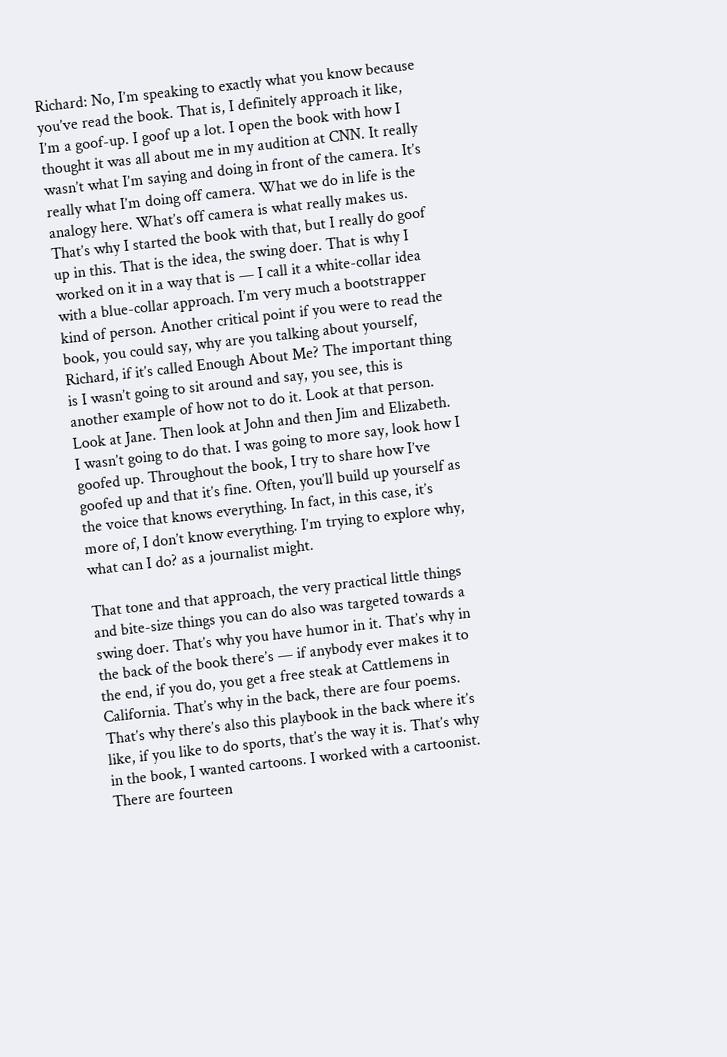Richard: No, I’m speaking to exactly what you know because you’ve read the book. That is, I definitely approach it like, I’m a goof-up. I goof up a lot. I open the book with how I thought it was all about me in my audition at CNN. It really wasn’t what I’m saying and doing in front of the camera. It’s really what I’m doing off camera. What we do in life is the analogy here. What’s off camera is what really makes us. That’s why I started the book with that, but I really do goof up in this. That is the idea, the swing doer. That is why I worked on it in a way that is — I call it a white-collar idea with a blue-collar approach. I’m very much a bootstrapper kind of person. Another critical point if you were to read the book, you could say, why are you talking about yourself, Richard, if it’s called Enough About Me? The important thing is I wasn’t going to sit around and say, you see, this is another example of how not to do it. Look at that person. Look at Jane. Then look at John and then Jim and Elizabeth. I wasn’t going to do that. I was going to more say, look how I goofed up. Throughout the book, I try to share how I’ve goofed up and that it’s fine. Often, you’ll build up yourself as the voice that knows everything. In fact, in this case, it’s more of, I don’t know everything. I’m trying to explore why, what can I do? as a journalist might.

That tone and that approach, the very practical little things and bite-size things you can do also was targeted towards a swing doer. That’s why you have humor in it. That’s why in the back of the book there’s — if anybody ever makes it to the end, if you do, you get a free steak at Cattlemens in California. That’s why in the back, there are four poems. That’s why there’s also this playbook in the back where it’s like, if you like to do sports, that’s the way it is. That’s why in the book, I wanted cartoons. I worked with a cartoonist. There are fourteen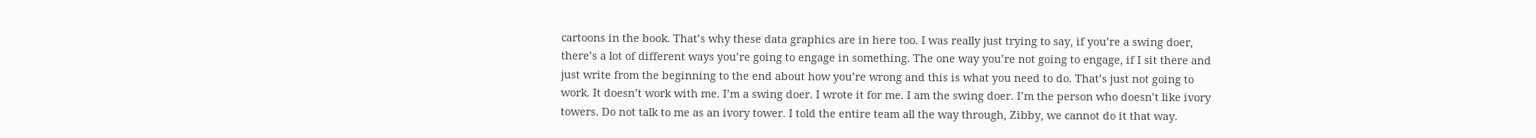cartoons in the book. That’s why these data graphics are in here too. I was really just trying to say, if you’re a swing doer, there’s a lot of different ways you’re going to engage in something. The one way you’re not going to engage, if I sit there and just write from the beginning to the end about how you’re wrong and this is what you need to do. That’s just not going to work. It doesn’t work with me. I’m a swing doer. I wrote it for me. I am the swing doer. I’m the person who doesn’t like ivory towers. Do not talk to me as an ivory tower. I told the entire team all the way through, Zibby, we cannot do it that way.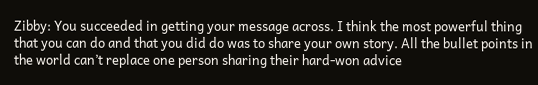Zibby: You succeeded in getting your message across. I think the most powerful thing that you can do and that you did do was to share your own story. All the bullet points in the world can’t replace one person sharing their hard-won advice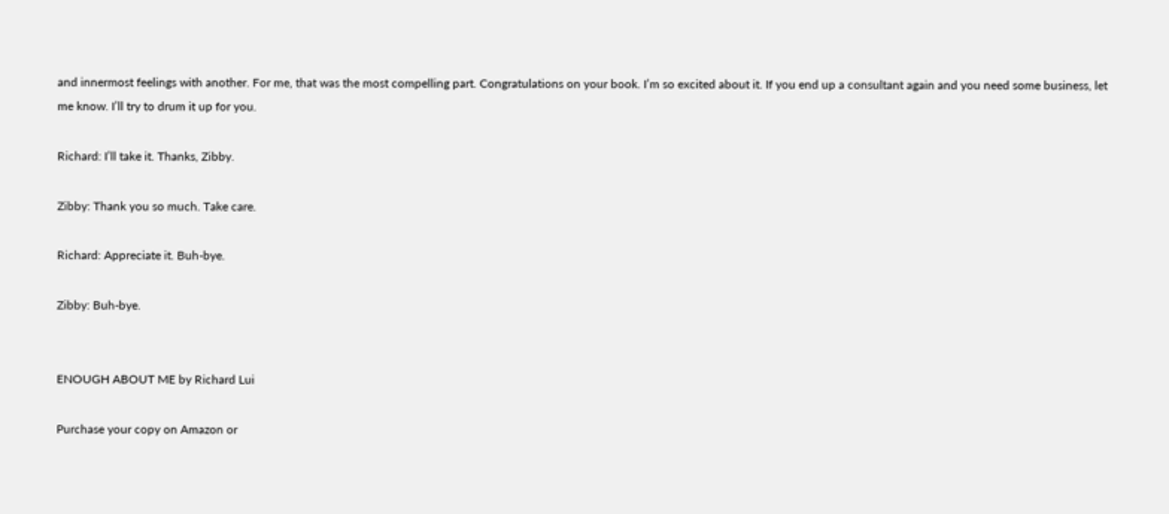and innermost feelings with another. For me, that was the most compelling part. Congratulations on your book. I’m so excited about it. If you end up a consultant again and you need some business, let me know. I’ll try to drum it up for you.

Richard: I’ll take it. Thanks, Zibby.

Zibby: Thank you so much. Take care.

Richard: Appreciate it. Buh-bye.

Zibby: Buh-bye.


ENOUGH ABOUT ME by Richard Lui

Purchase your copy on Amazon or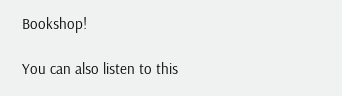Bookshop!

You can also listen to this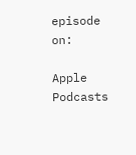episode on:

Apple Podcasts